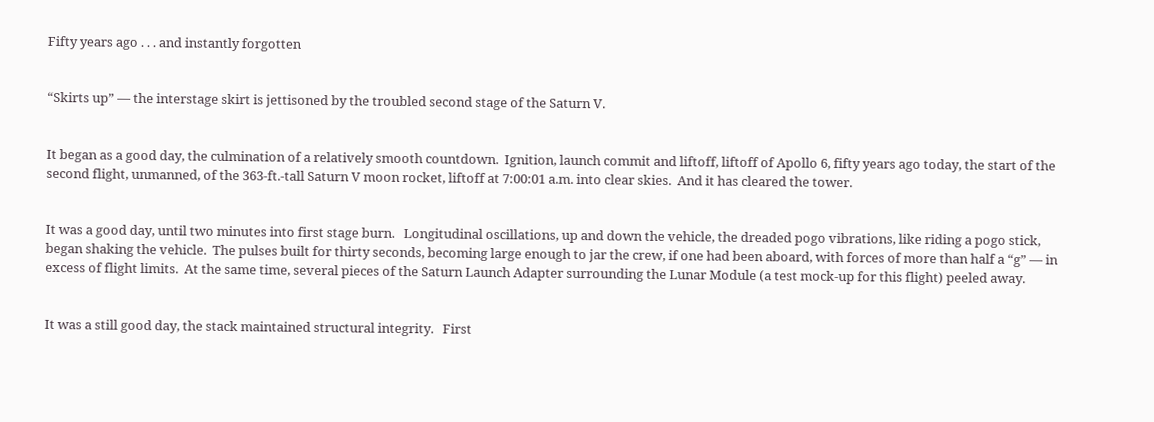Fifty years ago . . . and instantly forgotten


“Skirts up” — the interstage skirt is jettisoned by the troubled second stage of the Saturn V.


It began as a good day, the culmination of a relatively smooth countdown.  Ignition, launch commit and liftoff, liftoff of Apollo 6, fifty years ago today, the start of the second flight, unmanned, of the 363-ft.-tall Saturn V moon rocket, liftoff at 7:00:01 a.m. into clear skies.  And it has cleared the tower.


It was a good day, until two minutes into first stage burn.   Longitudinal oscillations, up and down the vehicle, the dreaded pogo vibrations, like riding a pogo stick, began shaking the vehicle.  The pulses built for thirty seconds, becoming large enough to jar the crew, if one had been aboard, with forces of more than half a “g” — in excess of flight limits.  At the same time, several pieces of the Saturn Launch Adapter surrounding the Lunar Module (a test mock-up for this flight) peeled away.


It was a still good day, the stack maintained structural integrity.   First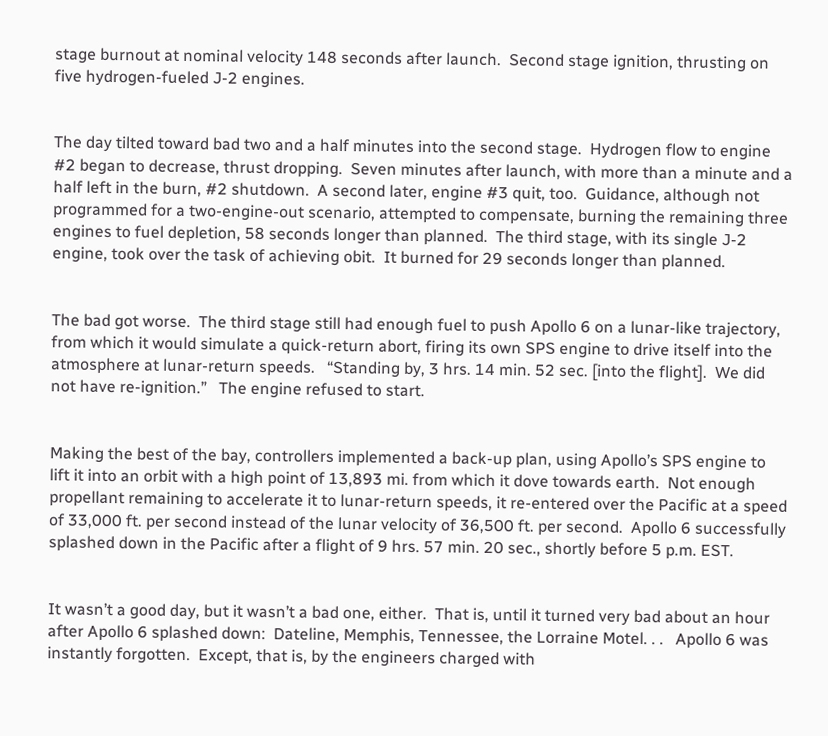stage burnout at nominal velocity 148 seconds after launch.  Second stage ignition, thrusting on five hydrogen-fueled J-2 engines.


The day tilted toward bad two and a half minutes into the second stage.  Hydrogen flow to engine #2 began to decrease, thrust dropping.  Seven minutes after launch, with more than a minute and a half left in the burn, #2 shutdown.  A second later, engine #3 quit, too.  Guidance, although not programmed for a two-engine-out scenario, attempted to compensate, burning the remaining three engines to fuel depletion, 58 seconds longer than planned.  The third stage, with its single J-2 engine, took over the task of achieving obit.  It burned for 29 seconds longer than planned.


The bad got worse.  The third stage still had enough fuel to push Apollo 6 on a lunar-like trajectory, from which it would simulate a quick-return abort, firing its own SPS engine to drive itself into the atmosphere at lunar-return speeds.   “Standing by, 3 hrs. 14 min. 52 sec. [into the flight].  We did not have re-ignition.”   The engine refused to start.


Making the best of the bay, controllers implemented a back-up plan, using Apollo’s SPS engine to lift it into an orbit with a high point of 13,893 mi. from which it dove towards earth.  Not enough propellant remaining to accelerate it to lunar-return speeds, it re-entered over the Pacific at a speed of 33,000 ft. per second instead of the lunar velocity of 36,500 ft. per second.  Apollo 6 successfully splashed down in the Pacific after a flight of 9 hrs. 57 min. 20 sec., shortly before 5 p.m. EST.


It wasn’t a good day, but it wasn’t a bad one, either.  That is, until it turned very bad about an hour after Apollo 6 splashed down:  Dateline, Memphis, Tennessee, the Lorraine Motel. . .   Apollo 6 was instantly forgotten.  Except, that is, by the engineers charged with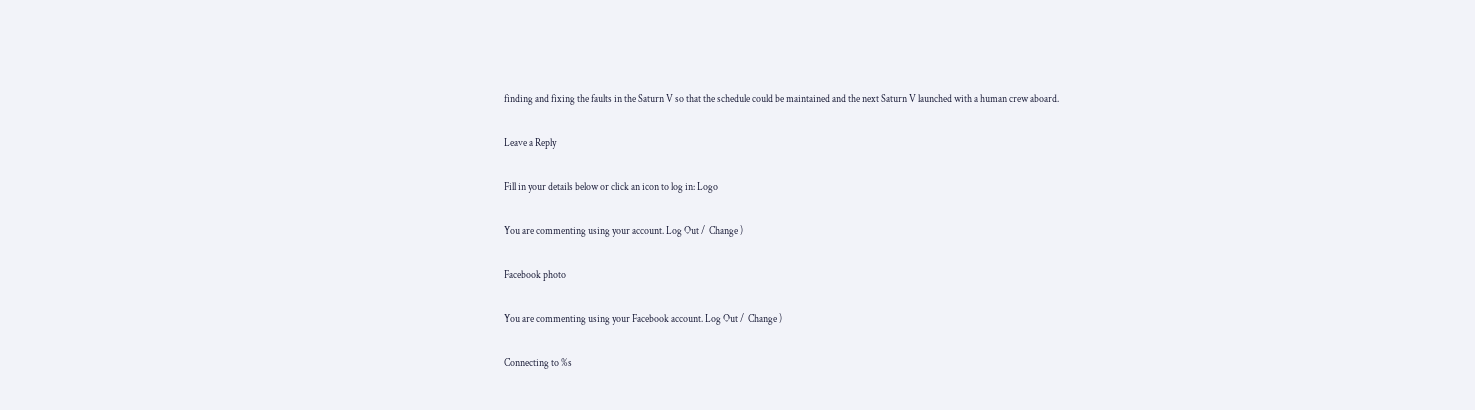finding and fixing the faults in the Saturn V so that the schedule could be maintained and the next Saturn V launched with a human crew aboard.

Leave a Reply

Fill in your details below or click an icon to log in: Logo

You are commenting using your account. Log Out /  Change )

Facebook photo

You are commenting using your Facebook account. Log Out /  Change )

Connecting to %s